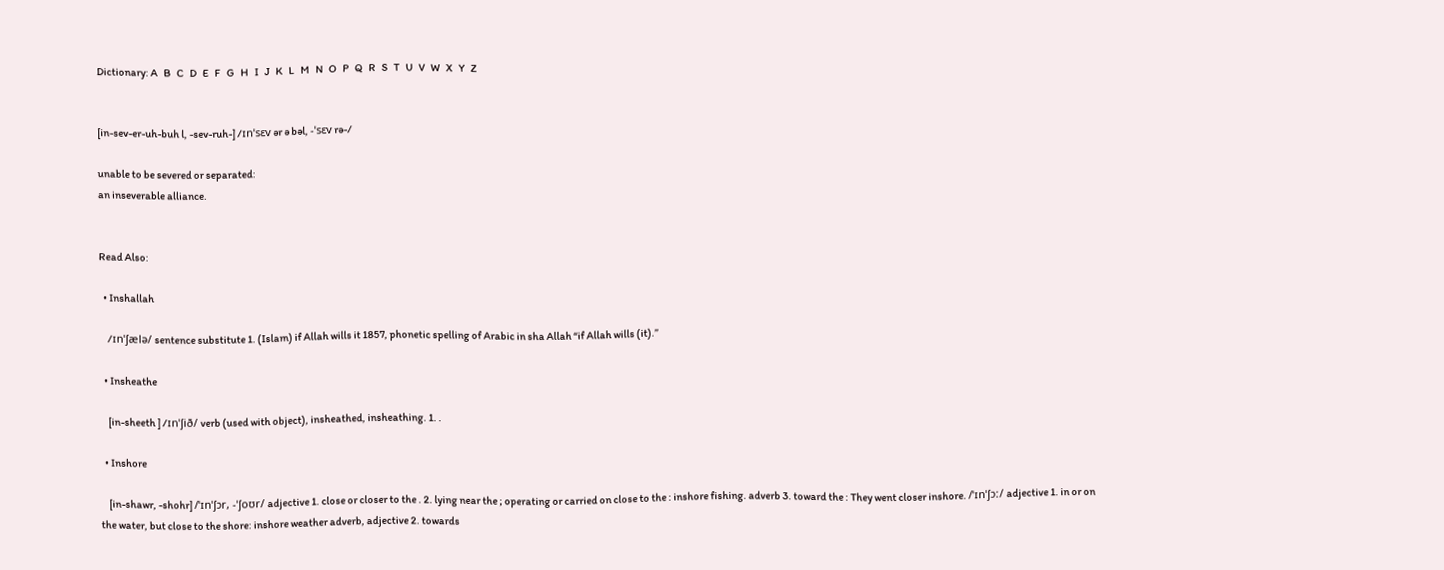Dictionary: A   B   C   D   E   F   G   H   I   J   K   L   M   N   O   P   Q   R   S   T   U   V   W   X   Y   Z


[in-sev-er-uh-buh l, -sev-ruh-] /ɪnˈsɛv ər ə bəl, -ˈsɛv rə-/

unable to be severed or separated:
an inseverable alliance.


Read Also:

  • Inshallah

    /ɪnˈʃælə/ sentence substitute 1. (Islam) if Allah wills it 1857, phonetic spelling of Arabic in sha Allah “if Allah wills (it).”

  • Insheathe

    [in-sheeth ] /ɪnˈʃið/ verb (used with object), insheathed, insheathing. 1. .

  • Inshore

    [in-shawr, -shohr] /ˈɪnˈʃɔr, -ˈʃoʊr/ adjective 1. close or closer to the . 2. lying near the ; operating or carried on close to the : inshore fishing. adverb 3. toward the : They went closer inshore. /ˈɪnˈʃɔː/ adjective 1. in or on the water, but close to the shore: inshore weather adverb, adjective 2. towards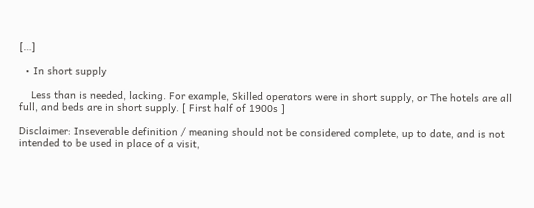[…]

  • In short supply

    Less than is needed, lacking. For example, Skilled operators were in short supply, or The hotels are all full, and beds are in short supply. [ First half of 1900s ]

Disclaimer: Inseverable definition / meaning should not be considered complete, up to date, and is not intended to be used in place of a visit,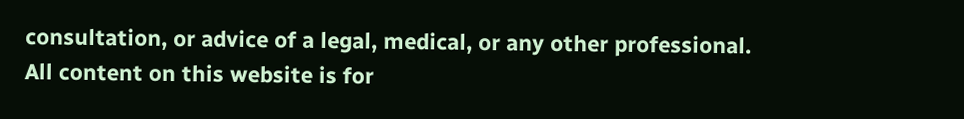consultation, or advice of a legal, medical, or any other professional. All content on this website is for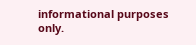informational purposes only.